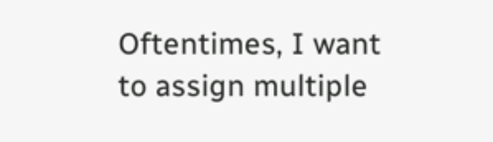Oftentimes, I want to assign multiple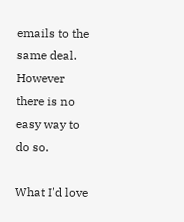emails to the same deal. However there is no easy way to do so.

What I'd love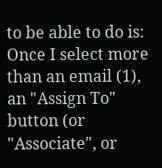to be able to do is: Once I select more than an email (1), an "Assign To" button (or "Associate", or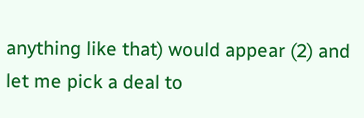anything like that) would appear (2) and let me pick a deal to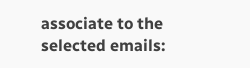associate to the selected emails: